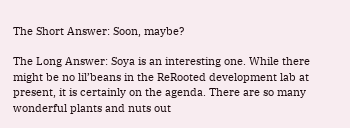The Short Answer: Soon, maybe?

The Long Answer: Soya is an interesting one. While there might be no lil’beans in the ReRooted development lab at present, it is certainly on the agenda. There are so many wonderful plants and nuts out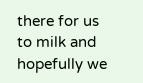there for us to milk and hopefully we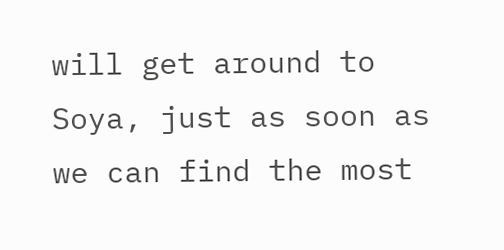will get around to Soya, just as soon as we can find the most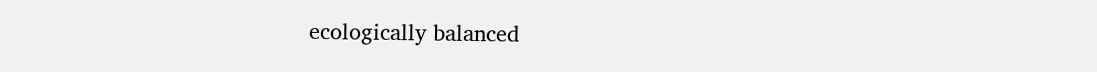ecologically balanced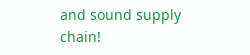and sound supply chain!